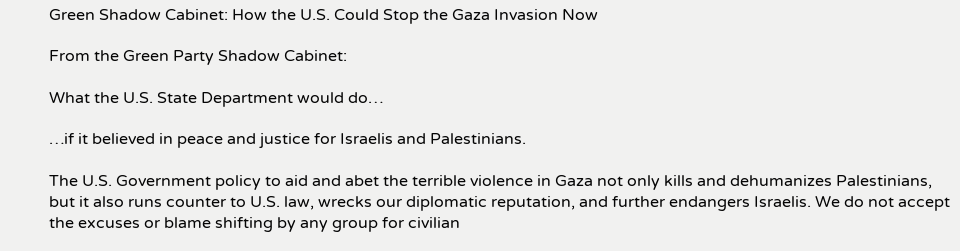Green Shadow Cabinet: How the U.S. Could Stop the Gaza Invasion Now

From the Green Party Shadow Cabinet:

What the U.S. State Department would do…

…if it believed in peace and justice for Israelis and Palestinians.

The U.S. Government policy to aid and abet the terrible violence in Gaza not only kills and dehumanizes Palestinians, but it also runs counter to U.S. law, wrecks our diplomatic reputation, and further endangers Israelis. We do not accept the excuses or blame shifting by any group for civilian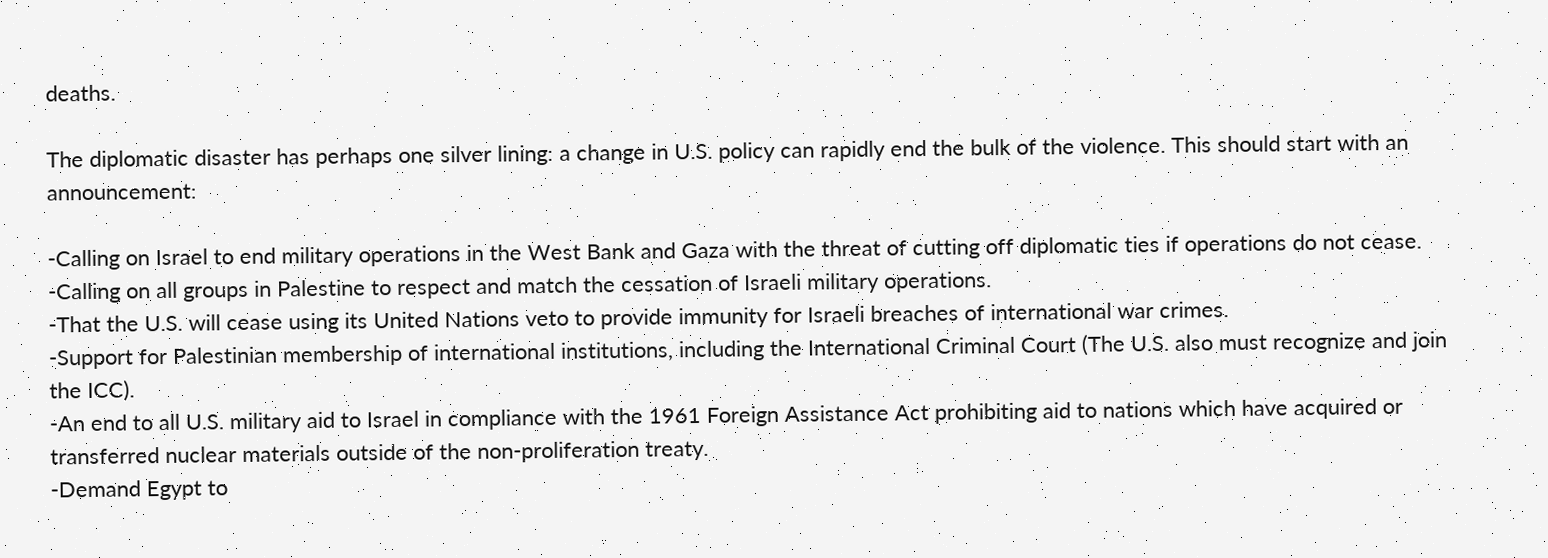deaths.

The diplomatic disaster has perhaps one silver lining: a change in U.S. policy can rapidly end the bulk of the violence. This should start with an announcement:

-Calling on Israel to end military operations in the West Bank and Gaza with the threat of cutting off diplomatic ties if operations do not cease.
-Calling on all groups in Palestine to respect and match the cessation of Israeli military operations.
-That the U.S. will cease using its United Nations veto to provide immunity for Israeli breaches of international war crimes.
-Support for Palestinian membership of international institutions, including the International Criminal Court (The U.S. also must recognize and join the ICC).
-An end to all U.S. military aid to Israel in compliance with the 1961 Foreign Assistance Act prohibiting aid to nations which have acquired or transferred nuclear materials outside of the non-proliferation treaty.
-Demand Egypt to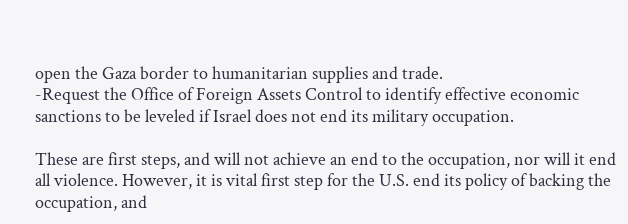open the Gaza border to humanitarian supplies and trade.
-Request the Office of Foreign Assets Control to identify effective economic sanctions to be leveled if Israel does not end its military occupation.

These are first steps, and will not achieve an end to the occupation, nor will it end all violence. However, it is vital first step for the U.S. end its policy of backing the occupation, and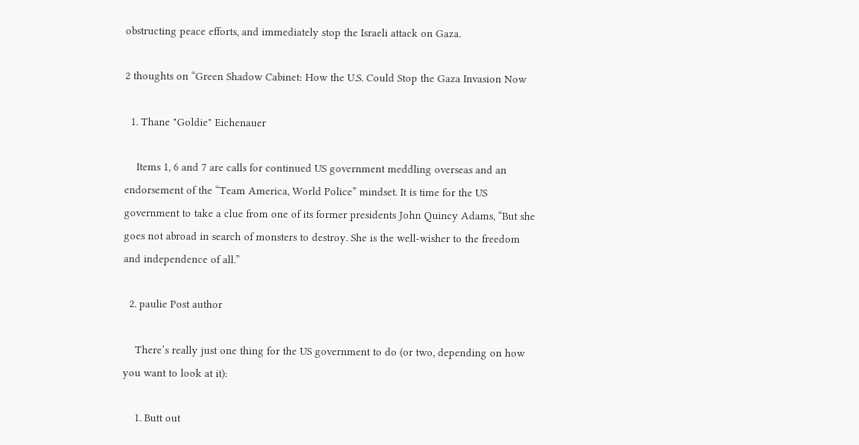obstructing peace efforts, and immediately stop the Israeli attack on Gaza.

2 thoughts on “Green Shadow Cabinet: How the U.S. Could Stop the Gaza Invasion Now

  1. Thane "Goldie" Eichenauer

    Items 1, 6 and 7 are calls for continued US government meddling overseas and an endorsement of the “Team America, World Police” mindset. It is time for the US government to take a clue from one of its former presidents John Quincy Adams, “But she goes not abroad in search of monsters to destroy. She is the well-wisher to the freedom and independence of all.”

  2. paulie Post author

    There’s really just one thing for the US government to do (or two, depending on how you want to look at it):

    1. Butt out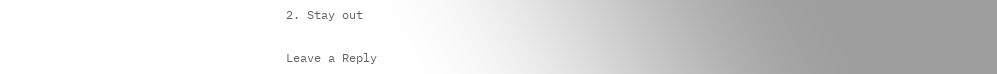2. Stay out

Leave a Reply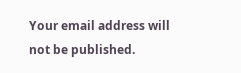Your email address will not be published.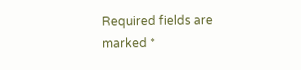Required fields are marked *